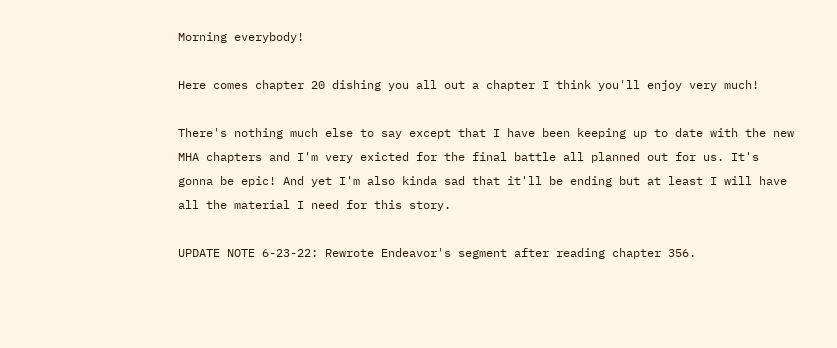Morning everybody!

Here comes chapter 20 dishing you all out a chapter I think you'll enjoy very much!

There's nothing much else to say except that I have been keeping up to date with the new MHA chapters and I'm very exicted for the final battle all planned out for us. It's gonna be epic! And yet I'm also kinda sad that it'll be ending but at least I will have all the material I need for this story.

UPDATE NOTE 6-23-22: Rewrote Endeavor's segment after reading chapter 356.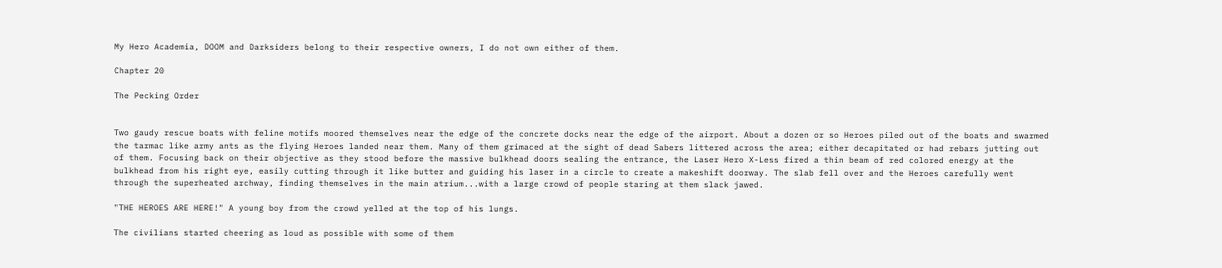My Hero Academia, DOOM and Darksiders belong to their respective owners, I do not own either of them.

Chapter 20

The Pecking Order


Two gaudy rescue boats with feline motifs moored themselves near the edge of the concrete docks near the edge of the airport. About a dozen or so Heroes piled out of the boats and swarmed the tarmac like army ants as the flying Heroes landed near them. Many of them grimaced at the sight of dead Sabers littered across the area; either decapitated or had rebars jutting out of them. Focusing back on their objective as they stood before the massive bulkhead doors sealing the entrance, the Laser Hero X-Less fired a thin beam of red colored energy at the bulkhead from his right eye, easily cutting through it like butter and guiding his laser in a circle to create a makeshift doorway. The slab fell over and the Heroes carefully went through the superheated archway, finding themselves in the main atrium...with a large crowd of people staring at them slack jawed.

"THE HEROES ARE HERE!" A young boy from the crowd yelled at the top of his lungs.

The civilians started cheering as loud as possible with some of them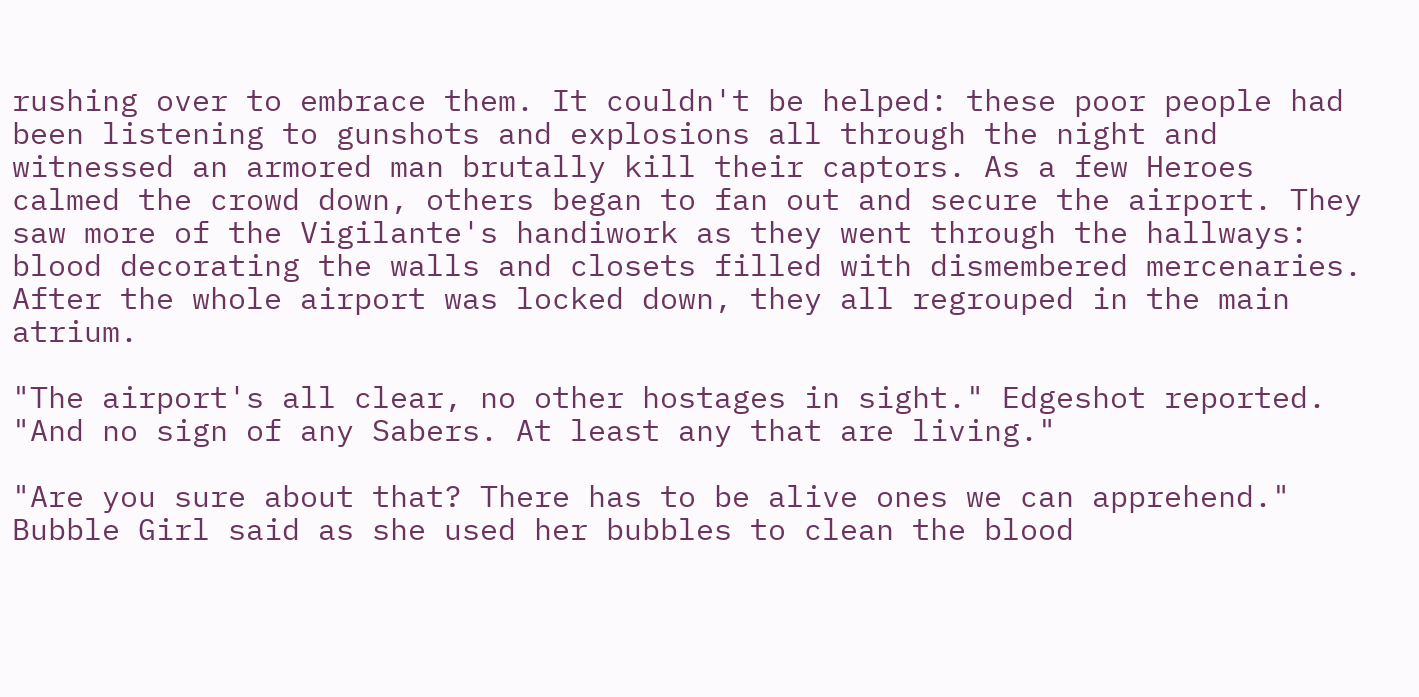rushing over to embrace them. It couldn't be helped: these poor people had been listening to gunshots and explosions all through the night and witnessed an armored man brutally kill their captors. As a few Heroes calmed the crowd down, others began to fan out and secure the airport. They saw more of the Vigilante's handiwork as they went through the hallways: blood decorating the walls and closets filled with dismembered mercenaries. After the whole airport was locked down, they all regrouped in the main atrium.

"The airport's all clear, no other hostages in sight." Edgeshot reported. "And no sign of any Sabers. At least any that are living."

"Are you sure about that? There has to be alive ones we can apprehend." Bubble Girl said as she used her bubbles to clean the blood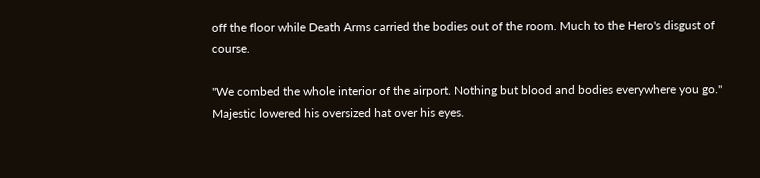off the floor while Death Arms carried the bodies out of the room. Much to the Hero's disgust of course.

"We combed the whole interior of the airport. Nothing but blood and bodies everywhere you go." Majestic lowered his oversized hat over his eyes.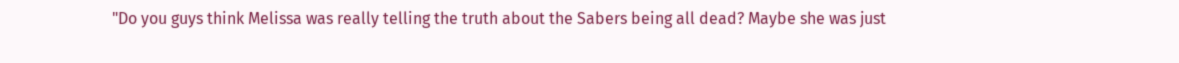"Do you guys think Melissa was really telling the truth about the Sabers being all dead? Maybe she was just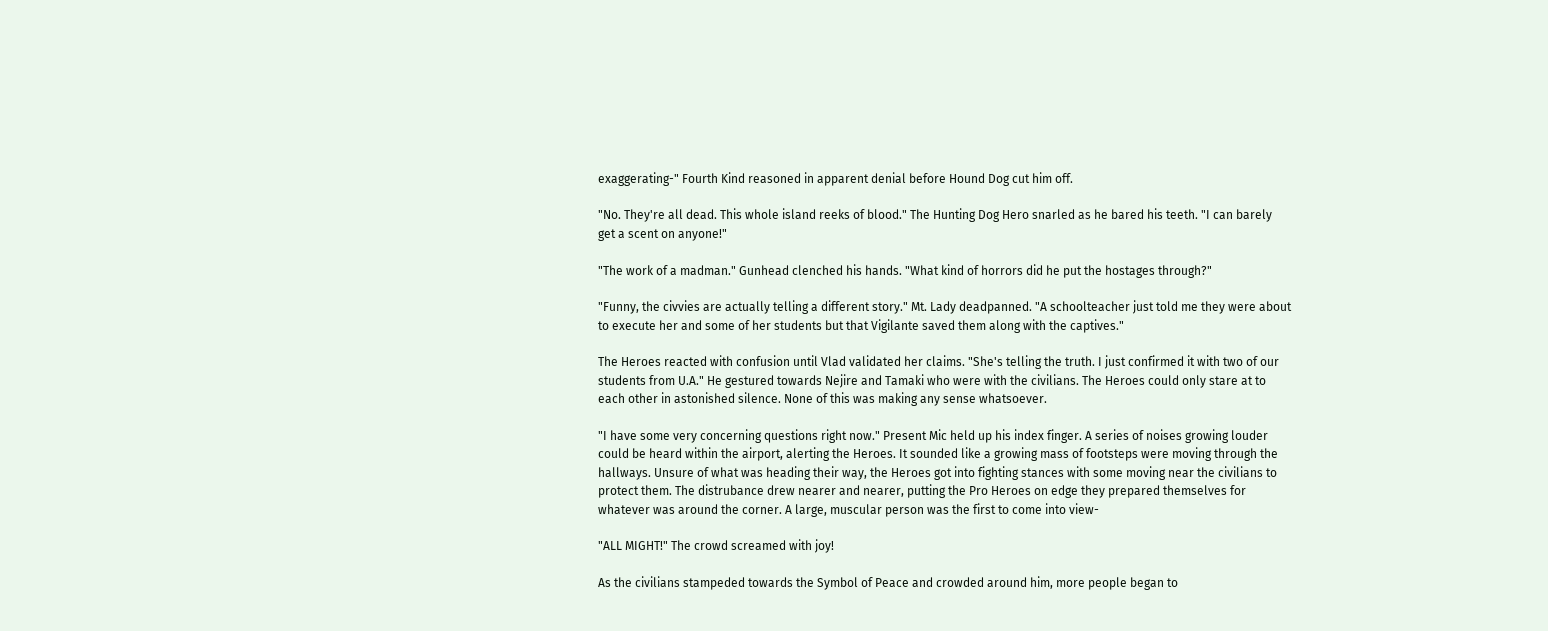exaggerating-" Fourth Kind reasoned in apparent denial before Hound Dog cut him off.

"No. They're all dead. This whole island reeks of blood." The Hunting Dog Hero snarled as he bared his teeth. "I can barely get a scent on anyone!"

"The work of a madman." Gunhead clenched his hands. "What kind of horrors did he put the hostages through?"

"Funny, the civvies are actually telling a different story." Mt. Lady deadpanned. "A schoolteacher just told me they were about to execute her and some of her students but that Vigilante saved them along with the captives."

The Heroes reacted with confusion until Vlad validated her claims. "She's telling the truth. I just confirmed it with two of our students from U.A." He gestured towards Nejire and Tamaki who were with the civilians. The Heroes could only stare at to each other in astonished silence. None of this was making any sense whatsoever.

"I have some very concerning questions right now." Present Mic held up his index finger. A series of noises growing louder could be heard within the airport, alerting the Heroes. It sounded like a growing mass of footsteps were moving through the hallways. Unsure of what was heading their way, the Heroes got into fighting stances with some moving near the civilians to protect them. The distrubance drew nearer and nearer, putting the Pro Heroes on edge they prepared themselves for whatever was around the corner. A large, muscular person was the first to come into view-

"ALL MIGHT!" The crowd screamed with joy!

As the civilians stampeded towards the Symbol of Peace and crowded around him, more people began to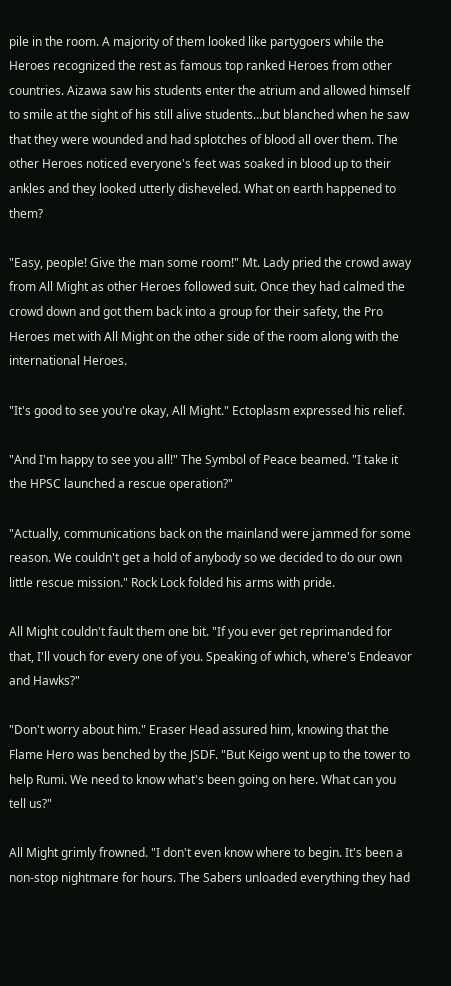pile in the room. A majority of them looked like partygoers while the Heroes recognized the rest as famous top ranked Heroes from other countries. Aizawa saw his students enter the atrium and allowed himself to smile at the sight of his still alive students...but blanched when he saw that they were wounded and had splotches of blood all over them. The other Heroes noticed everyone's feet was soaked in blood up to their ankles and they looked utterly disheveled. What on earth happened to them?

"Easy, people! Give the man some room!" Mt. Lady pried the crowd away from All Might as other Heroes followed suit. Once they had calmed the crowd down and got them back into a group for their safety, the Pro Heroes met with All Might on the other side of the room along with the international Heroes.

"It's good to see you're okay, All Might." Ectoplasm expressed his relief.

"And I'm happy to see you all!" The Symbol of Peace beamed. "I take it the HPSC launched a rescue operation?"

"Actually, communications back on the mainland were jammed for some reason. We couldn't get a hold of anybody so we decided to do our own little rescue mission." Rock Lock folded his arms with pride.

All Might couldn't fault them one bit. "If you ever get reprimanded for that, I'll vouch for every one of you. Speaking of which, where's Endeavor and Hawks?"

"Don't worry about him." Eraser Head assured him, knowing that the Flame Hero was benched by the JSDF. "But Keigo went up to the tower to help Rumi. We need to know what's been going on here. What can you tell us?"

All Might grimly frowned. "I don't even know where to begin. It's been a non-stop nightmare for hours. The Sabers unloaded everything they had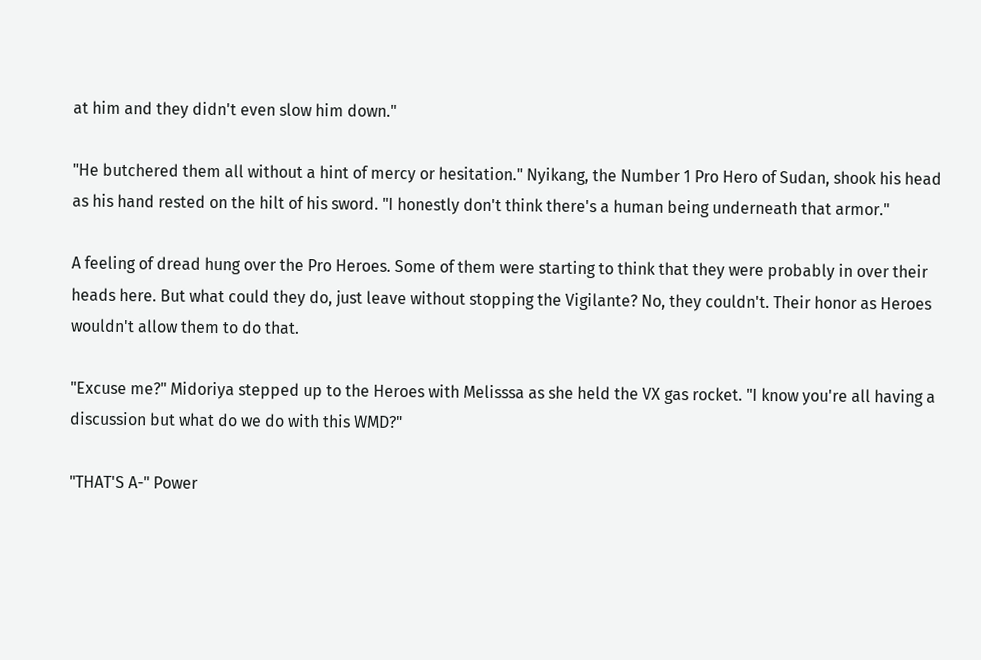at him and they didn't even slow him down."

"He butchered them all without a hint of mercy or hesitation." Nyikang, the Number 1 Pro Hero of Sudan, shook his head as his hand rested on the hilt of his sword. "I honestly don't think there's a human being underneath that armor."

A feeling of dread hung over the Pro Heroes. Some of them were starting to think that they were probably in over their heads here. But what could they do, just leave without stopping the Vigilante? No, they couldn't. Their honor as Heroes wouldn't allow them to do that.

"Excuse me?" Midoriya stepped up to the Heroes with Melisssa as she held the VX gas rocket. "I know you're all having a discussion but what do we do with this WMD?"

"THAT'S A-" Power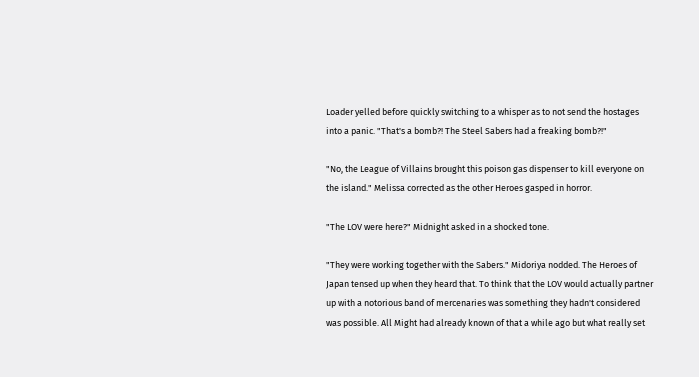Loader yelled before quickly switching to a whisper as to not send the hostages into a panic. "That's a bomb?! The Steel Sabers had a freaking bomb?!"

"No, the League of Villains brought this poison gas dispenser to kill everyone on the island." Melissa corrected as the other Heroes gasped in horror.

"The LOV were here?" Midnight asked in a shocked tone.

"They were working together with the Sabers." Midoriya nodded. The Heroes of Japan tensed up when they heard that. To think that the LOV would actually partner up with a notorious band of mercenaries was something they hadn't considered was possible. All Might had already known of that a while ago but what really set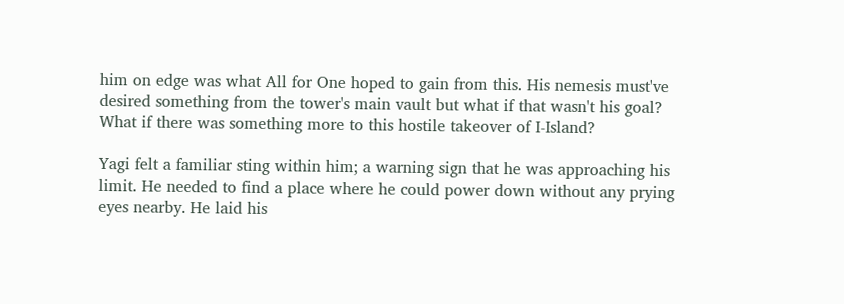him on edge was what All for One hoped to gain from this. His nemesis must've desired something from the tower's main vault but what if that wasn't his goal? What if there was something more to this hostile takeover of I-Island?

Yagi felt a familiar sting within him; a warning sign that he was approaching his limit. He needed to find a place where he could power down without any prying eyes nearby. He laid his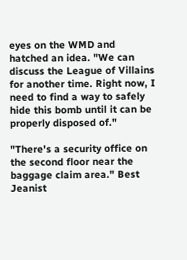eyes on the WMD and hatched an idea. "We can discuss the League of Villains for another time. Right now, I need to find a way to safely hide this bomb until it can be properly disposed of."

"There's a security office on the second floor near the baggage claim area." Best Jeanist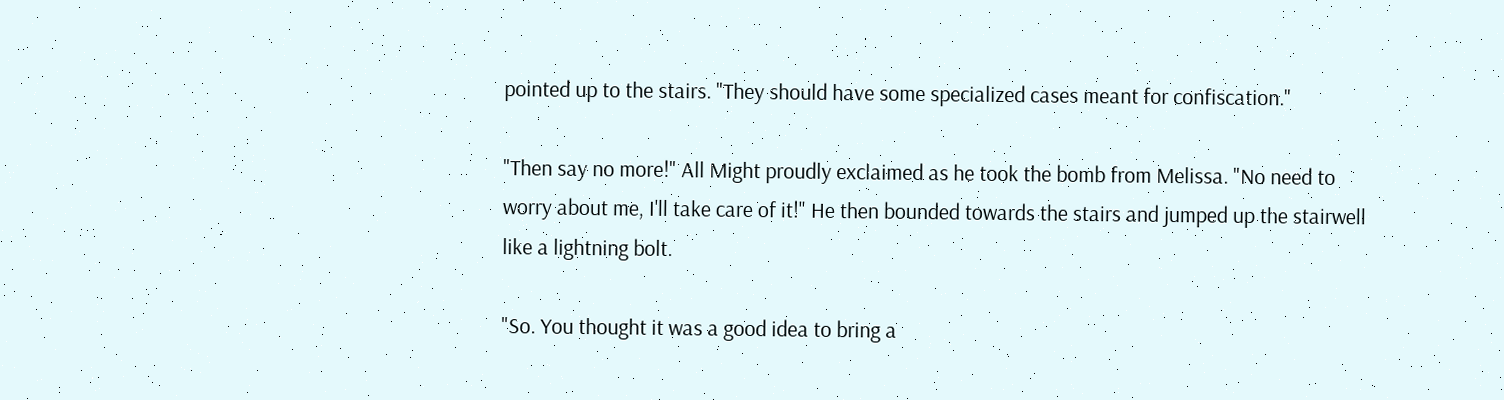pointed up to the stairs. "They should have some specialized cases meant for confiscation."

"Then say no more!" All Might proudly exclaimed as he took the bomb from Melissa. "No need to worry about me, I'll take care of it!" He then bounded towards the stairs and jumped up the stairwell like a lightning bolt.

"So. You thought it was a good idea to bring a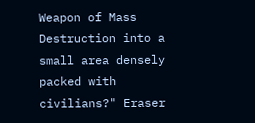Weapon of Mass Destruction into a small area densely packed with civilians?" Eraser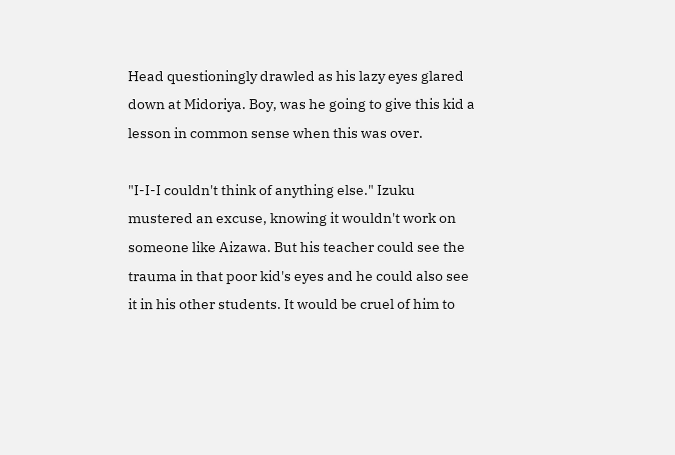Head questioningly drawled as his lazy eyes glared down at Midoriya. Boy, was he going to give this kid a lesson in common sense when this was over.

"I-I-I couldn't think of anything else." Izuku mustered an excuse, knowing it wouldn't work on someone like Aizawa. But his teacher could see the trauma in that poor kid's eyes and he could also see it in his other students. It would be cruel of him to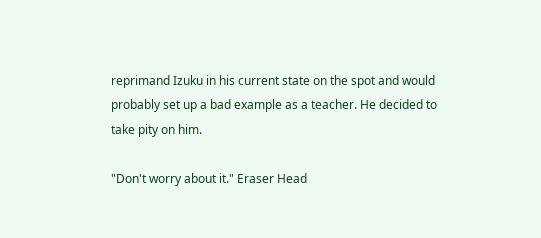reprimand Izuku in his current state on the spot and would probably set up a bad example as a teacher. He decided to take pity on him.

"Don't worry about it." Eraser Head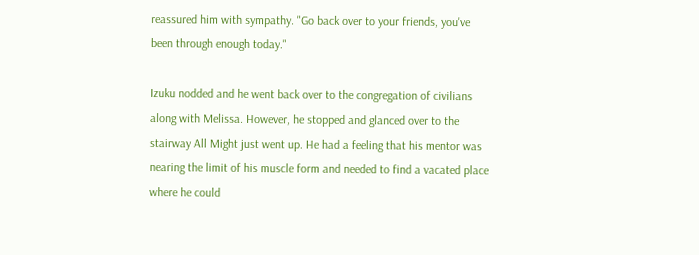reassured him with sympathy. "Go back over to your friends, you've been through enough today."

Izuku nodded and he went back over to the congregation of civilians along with Melissa. However, he stopped and glanced over to the stairway All Might just went up. He had a feeling that his mentor was nearing the limit of his muscle form and needed to find a vacated place where he could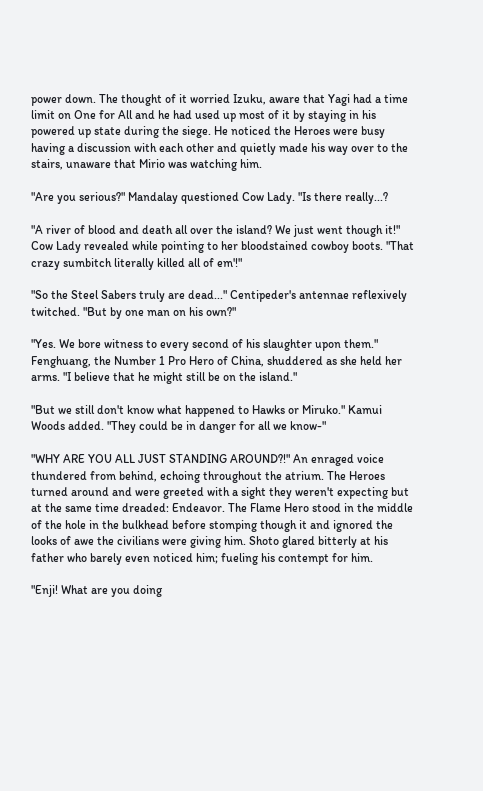power down. The thought of it worried Izuku, aware that Yagi had a time limit on One for All and he had used up most of it by staying in his powered up state during the siege. He noticed the Heroes were busy having a discussion with each other and quietly made his way over to the stairs, unaware that Mirio was watching him.

"Are you serious?" Mandalay questioned Cow Lady. "Is there really...?

"A river of blood and death all over the island? We just went though it!" Cow Lady revealed while pointing to her bloodstained cowboy boots. "That crazy sumbitch literally killed all of em'!"

"So the Steel Sabers truly are dead..." Centipeder's antennae reflexively twitched. "But by one man on his own?"

"Yes. We bore witness to every second of his slaughter upon them." Fenghuang, the Number 1 Pro Hero of China, shuddered as she held her arms. "I believe that he might still be on the island."

"But we still don't know what happened to Hawks or Miruko." Kamui Woods added. "They could be in danger for all we know-"

"WHY ARE YOU ALL JUST STANDING AROUND?!" An enraged voice thundered from behind, echoing throughout the atrium. The Heroes turned around and were greeted with a sight they weren't expecting but at the same time dreaded: Endeavor. The Flame Hero stood in the middle of the hole in the bulkhead before stomping though it and ignored the looks of awe the civilians were giving him. Shoto glared bitterly at his father who barely even noticed him; fueling his contempt for him.

"Enji! What are you doing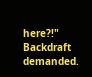here?!" Backdraft demanded.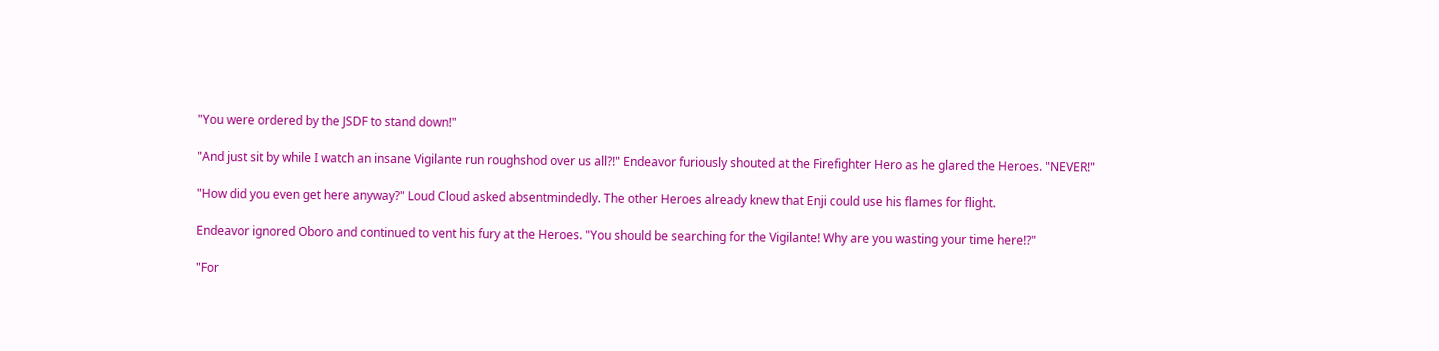"You were ordered by the JSDF to stand down!"

"And just sit by while I watch an insane Vigilante run roughshod over us all?!" Endeavor furiously shouted at the Firefighter Hero as he glared the Heroes. "NEVER!"

"How did you even get here anyway?" Loud Cloud asked absentmindedly. The other Heroes already knew that Enji could use his flames for flight.

Endeavor ignored Oboro and continued to vent his fury at the Heroes. "You should be searching for the Vigilante! Why are you wasting your time here!?"

"For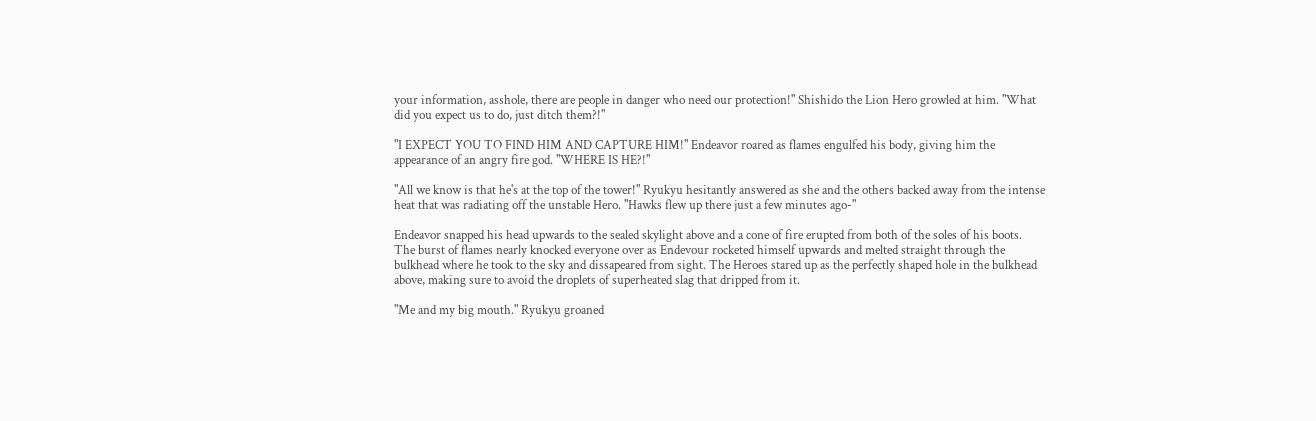your information, asshole, there are people in danger who need our protection!" Shishido the Lion Hero growled at him. "What did you expect us to do, just ditch them?!"

"I EXPECT YOU TO FIND HIM AND CAPTURE HIM!" Endeavor roared as flames engulfed his body, giving him the appearance of an angry fire god. "WHERE IS HE?!"

"All we know is that he's at the top of the tower!" Ryukyu hesitantly answered as she and the others backed away from the intense heat that was radiating off the unstable Hero. "Hawks flew up there just a few minutes ago-"

Endeavor snapped his head upwards to the sealed skylight above and a cone of fire erupted from both of the soles of his boots. The burst of flames nearly knocked everyone over as Endevour rocketed himself upwards and melted straight through the bulkhead where he took to the sky and dissapeared from sight. The Heroes stared up as the perfectly shaped hole in the bulkhead above, making sure to avoid the droplets of superheated slag that dripped from it.

"Me and my big mouth." Ryukyu groaned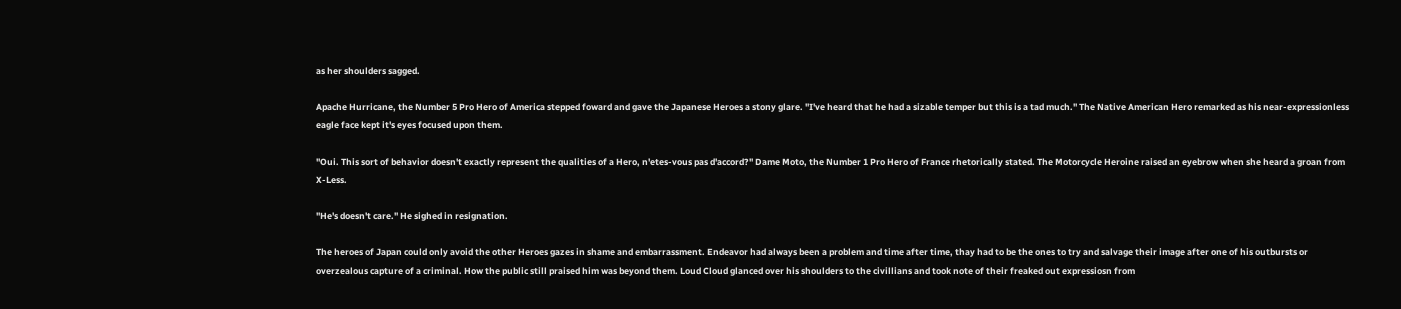as her shoulders sagged.

Apache Hurricane, the Number 5 Pro Hero of America stepped foward and gave the Japanese Heroes a stony glare. "I've heard that he had a sizable temper but this is a tad much." The Native American Hero remarked as his near-expressionless eagle face kept it's eyes focused upon them.

"Oui. This sort of behavior doesn't exactly represent the qualities of a Hero, n'etes-vous pas d'accord?" Dame Moto, the Number 1 Pro Hero of France rhetorically stated. The Motorcycle Heroine raised an eyebrow when she heard a groan from X-Less.

"He's doesn't care." He sighed in resignation.

The heroes of Japan could only avoid the other Heroes gazes in shame and embarrassment. Endeavor had always been a problem and time after time, thay had to be the ones to try and salvage their image after one of his outbursts or overzealous capture of a criminal. How the public still praised him was beyond them. Loud Cloud glanced over his shoulders to the civillians and took note of their freaked out expressiosn from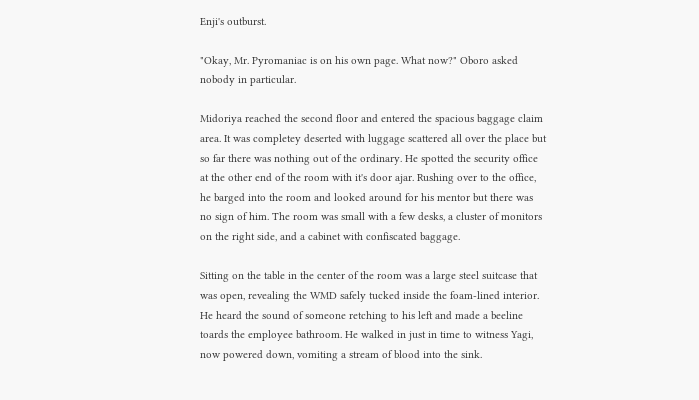Enji's outburst.

"Okay, Mr. Pyromaniac is on his own page. What now?" Oboro asked nobody in particular.

Midoriya reached the second floor and entered the spacious baggage claim area. It was completey deserted with luggage scattered all over the place but so far there was nothing out of the ordinary. He spotted the security office at the other end of the room with it's door ajar. Rushing over to the office, he barged into the room and looked around for his mentor but there was no sign of him. The room was small with a few desks, a cluster of monitors on the right side, and a cabinet with confiscated baggage.

Sitting on the table in the center of the room was a large steel suitcase that was open, revealing the WMD safely tucked inside the foam-lined interior. He heard the sound of someone retching to his left and made a beeline toards the employee bathroom. He walked in just in time to witness Yagi, now powered down, vomiting a stream of blood into the sink.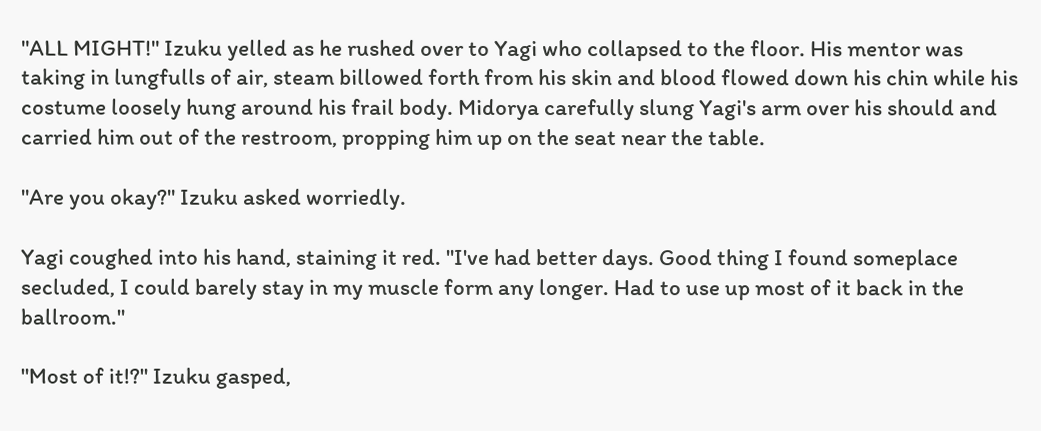"ALL MIGHT!" Izuku yelled as he rushed over to Yagi who collapsed to the floor. His mentor was taking in lungfulls of air, steam billowed forth from his skin and blood flowed down his chin while his costume loosely hung around his frail body. Midorya carefully slung Yagi's arm over his should and carried him out of the restroom, propping him up on the seat near the table.

"Are you okay?" Izuku asked worriedly.

Yagi coughed into his hand, staining it red. "I've had better days. Good thing I found someplace secluded, I could barely stay in my muscle form any longer. Had to use up most of it back in the ballroom."

"Most of it!?" Izuku gasped,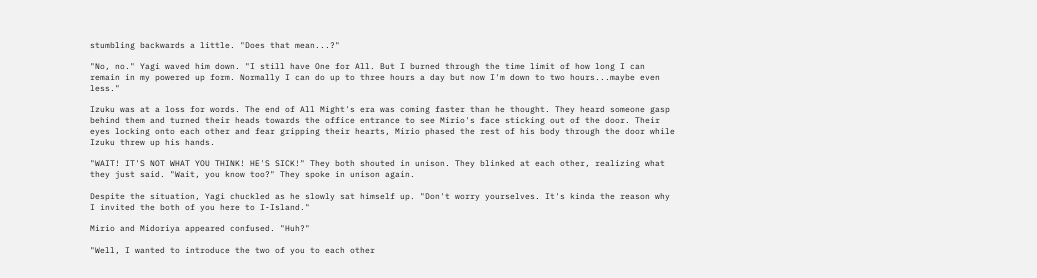stumbling backwards a little. "Does that mean...?"

"No, no." Yagi waved him down. "I still have One for All. But I burned through the time limit of how long I can remain in my powered up form. Normally I can do up to three hours a day but now I'm down to two hours...maybe even less."

Izuku was at a loss for words. The end of All Might's era was coming faster than he thought. They heard someone gasp behind them and turned their heads towards the office entrance to see Mirio's face sticking out of the door. Their eyes locking onto each other and fear gripping their hearts, Mirio phased the rest of his body through the door while Izuku threw up his hands.

"WAIT! IT'S NOT WHAT YOU THINK! HE'S SICK!" They both shouted in unison. They blinked at each other, realizing what they just said. "Wait, you know too?" They spoke in unison again.

Despite the situation, Yagi chuckled as he slowly sat himself up. "Don't worry yourselves. It's kinda the reason why I invited the both of you here to I-Island."

Mirio and Midoriya appeared confused. "Huh?"

"Well, I wanted to introduce the two of you to each other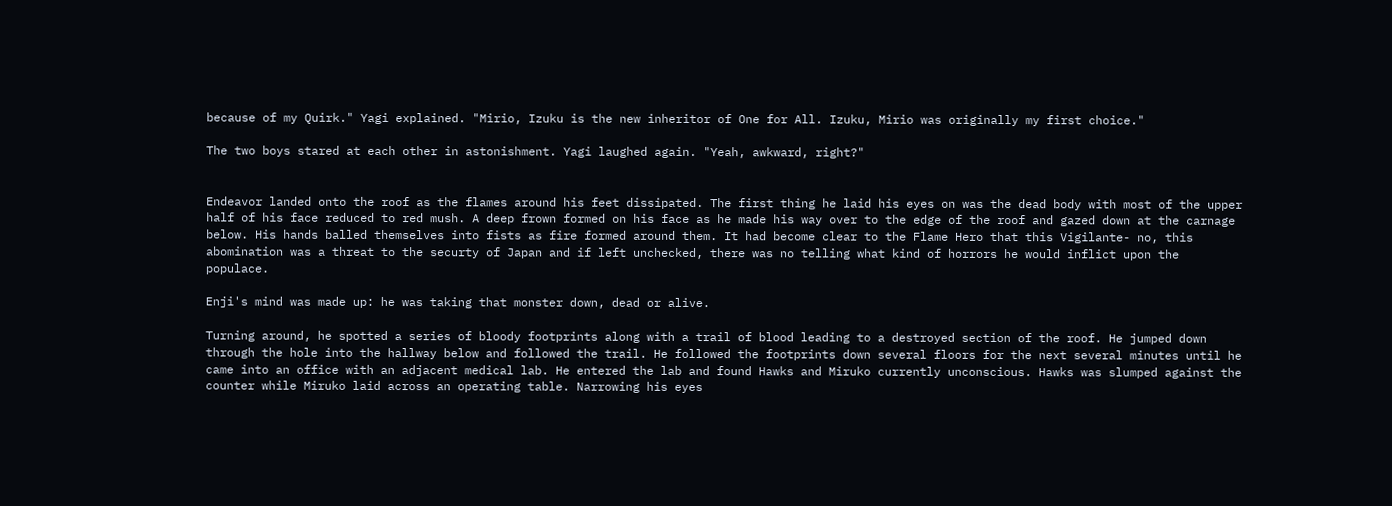because of my Quirk." Yagi explained. "Mirio, Izuku is the new inheritor of One for All. Izuku, Mirio was originally my first choice."

The two boys stared at each other in astonishment. Yagi laughed again. "Yeah, awkward, right?"


Endeavor landed onto the roof as the flames around his feet dissipated. The first thing he laid his eyes on was the dead body with most of the upper half of his face reduced to red mush. A deep frown formed on his face as he made his way over to the edge of the roof and gazed down at the carnage below. His hands balled themselves into fists as fire formed around them. It had become clear to the Flame Hero that this Vigilante- no, this abomination was a threat to the securty of Japan and if left unchecked, there was no telling what kind of horrors he would inflict upon the populace.

Enji's mind was made up: he was taking that monster down, dead or alive.

Turning around, he spotted a series of bloody footprints along with a trail of blood leading to a destroyed section of the roof. He jumped down through the hole into the hallway below and followed the trail. He followed the footprints down several floors for the next several minutes until he came into an office with an adjacent medical lab. He entered the lab and found Hawks and Miruko currently unconscious. Hawks was slumped against the counter while Miruko laid across an operating table. Narrowing his eyes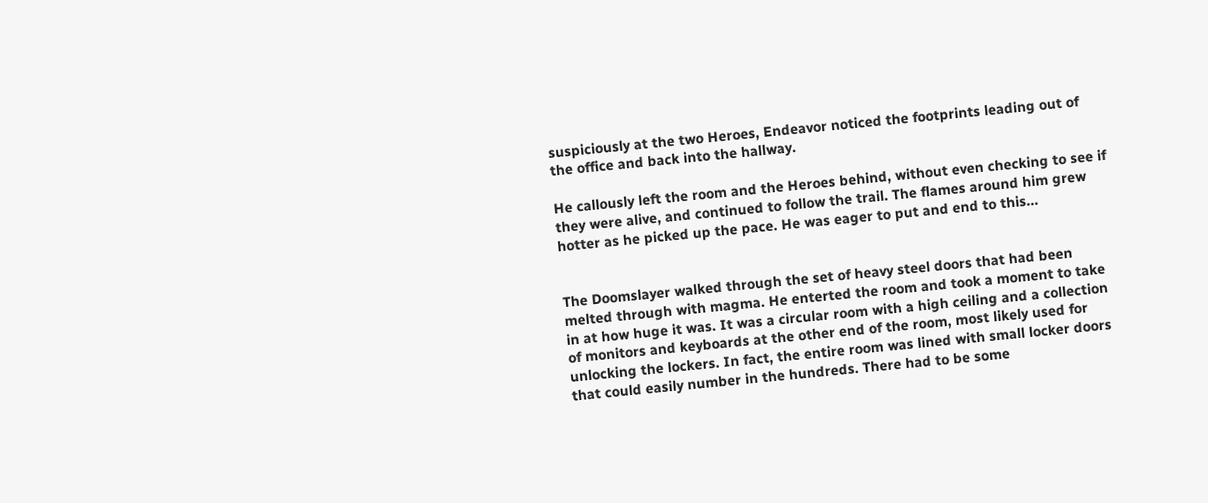suspiciously at the two Heroes, Endeavor noticed the footprints leading out of the office and back into the hallway.

He callously left the room and the Heroes behind, without even checking to see if they were alive, and continued to follow the trail. The flames around him grew hotter as he picked up the pace. He was eager to put and end to this...


The Doomslayer walked through the set of heavy steel doors that had been melted through with magma. He enterted the room and took a moment to take in at how huge it was. It was a circular room with a high ceiling and a collection of monitors and keyboards at the other end of the room, most likely used for unlocking the lockers. In fact, the entire room was lined with small locker doors that could easily number in the hundreds. There had to be some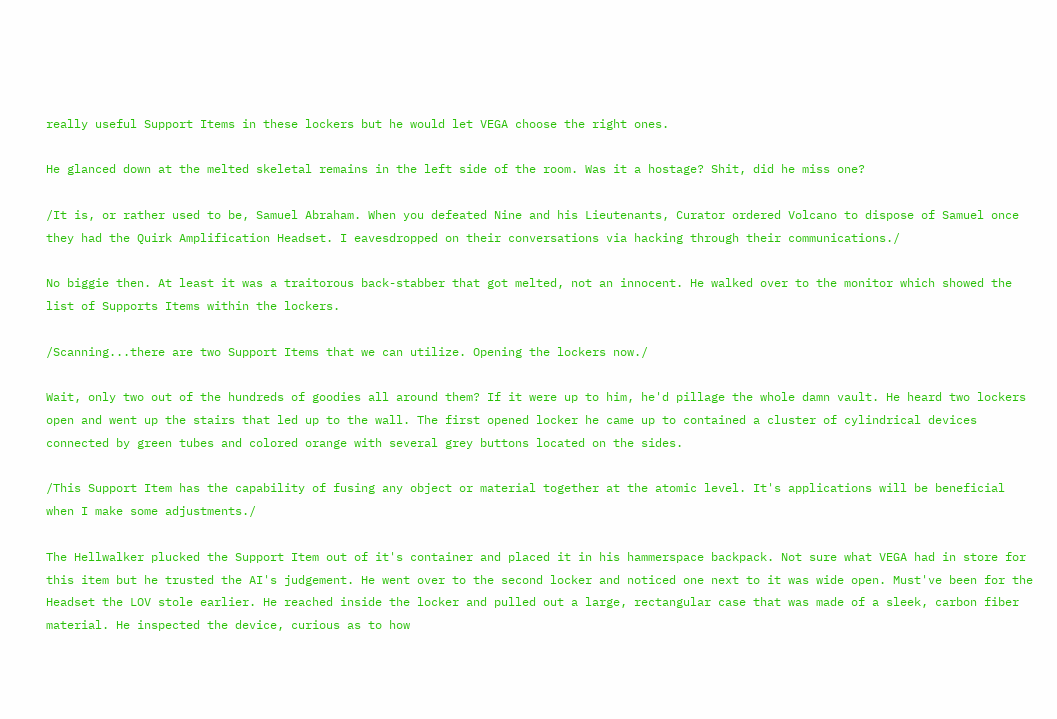really useful Support Items in these lockers but he would let VEGA choose the right ones.

He glanced down at the melted skeletal remains in the left side of the room. Was it a hostage? Shit, did he miss one?

/It is, or rather used to be, Samuel Abraham. When you defeated Nine and his Lieutenants, Curator ordered Volcano to dispose of Samuel once they had the Quirk Amplification Headset. I eavesdropped on their conversations via hacking through their communications./

No biggie then. At least it was a traitorous back-stabber that got melted, not an innocent. He walked over to the monitor which showed the list of Supports Items within the lockers.

/Scanning...there are two Support Items that we can utilize. Opening the lockers now./

Wait, only two out of the hundreds of goodies all around them? If it were up to him, he'd pillage the whole damn vault. He heard two lockers open and went up the stairs that led up to the wall. The first opened locker he came up to contained a cluster of cylindrical devices connected by green tubes and colored orange with several grey buttons located on the sides.

/This Support Item has the capability of fusing any object or material together at the atomic level. It's applications will be beneficial when I make some adjustments./

The Hellwalker plucked the Support Item out of it's container and placed it in his hammerspace backpack. Not sure what VEGA had in store for this item but he trusted the AI's judgement. He went over to the second locker and noticed one next to it was wide open. Must've been for the Headset the LOV stole earlier. He reached inside the locker and pulled out a large, rectangular case that was made of a sleek, carbon fiber material. He inspected the device, curious as to how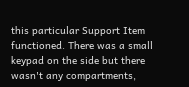this particular Support Item functioned. There was a small keypad on the side but there wasn't any compartments,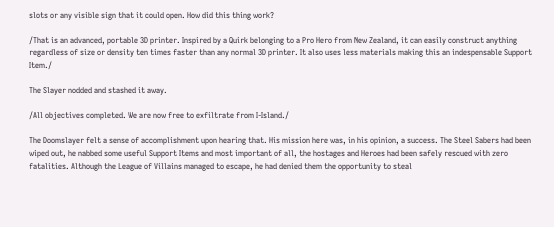slots or any visible sign that it could open. How did this thing work?

/That is an advanced, portable 3D printer. Inspired by a Quirk belonging to a Pro Hero from New Zealand, it can easily construct anything regardless of size or density ten times faster than any normal 3D printer. It also uses less materials making this an indespensable Support Item./

The Slayer nodded and stashed it away.

/All objectives completed. We are now free to exfiltrate from I-Island./

The Doomslayer felt a sense of accomplishment upon hearing that. His mission here was, in his opinion, a success. The Steel Sabers had been wiped out, he nabbed some useful Support Items and most important of all, the hostages and Heroes had been safely rescued with zero fatalities. Although the League of Villains managed to escape, he had denied them the opportunity to steal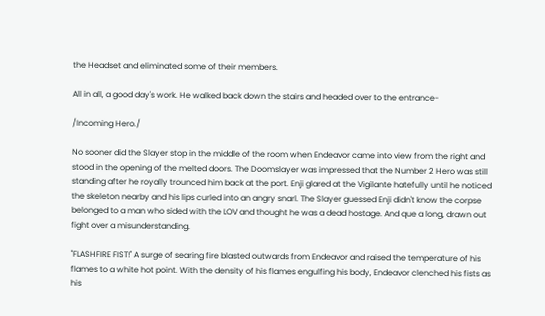the Headset and eliminated some of their members.

All in all, a good day's work. He walked back down the stairs and headed over to the entrance-

/Incoming Hero./

No sooner did the Slayer stop in the middle of the room when Endeavor came into view from the right and stood in the opening of the melted doors. The Doomslayer was impressed that the Number 2 Hero was still standing after he royally trounced him back at the port. Enji glared at the Vigilante hatefully until he noticed the skeleton nearby and his lips curled into an angry snarl. The Slayer guessed Enji didn't know the corpse belonged to a man who sided with the LOV and thought he was a dead hostage. And que a long, drawn out fight over a misunderstanding.

"FLASHFIRE FIST!" A surge of searing fire blasted outwards from Endeavor and raised the temperature of his flames to a white hot point. With the density of his flames engulfing his body, Endeavor clenched his fists as his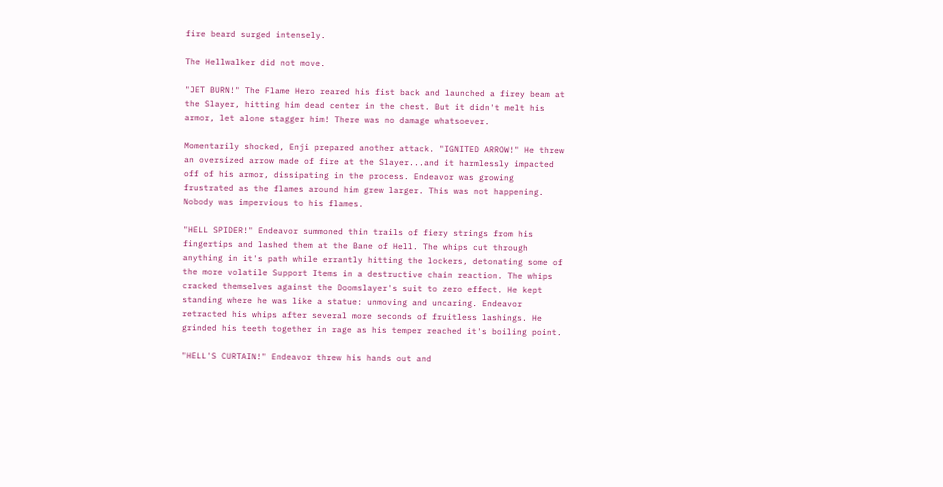fire beard surged intensely.

The Hellwalker did not move.

"JET BURN!" The Flame Hero reared his fist back and launched a firey beam at the Slayer, hitting him dead center in the chest. But it didn't melt his armor, let alone stagger him! There was no damage whatsoever.

Momentarily shocked, Enji prepared another attack. "IGNITED ARROW!" He threw an oversized arrow made of fire at the Slayer...and it harmlessly impacted off of his armor, dissipating in the process. Endeavor was growing frustrated as the flames around him grew larger. This was not happening. Nobody was impervious to his flames.

"HELL SPIDER!" Endeavor summoned thin trails of fiery strings from his fingertips and lashed them at the Bane of Hell. The whips cut through anything in it's path while errantly hitting the lockers, detonating some of the more volatile Support Items in a destructive chain reaction. The whips cracked themselves against the Doomslayer's suit to zero effect. He kept standing where he was like a statue: unmoving and uncaring. Endeavor retracted his whips after several more seconds of fruitless lashings. He grinded his teeth together in rage as his temper reached it's boiling point.

"HELL'S CURTAIN!" Endeavor threw his hands out and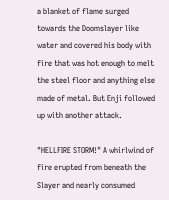a blanket of flame surged towards the Doomslayer like water and covered his body with fire that was hot enough to melt the steel floor and anything else made of metal. But Enji followed up with another attack.

"HELLFIRE STORM!" A whirlwind of fire erupted from beneath the Slayer and nearly consumed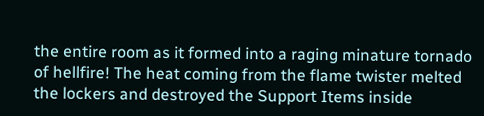the entire room as it formed into a raging minature tornado of hellfire! The heat coming from the flame twister melted the lockers and destroyed the Support Items inside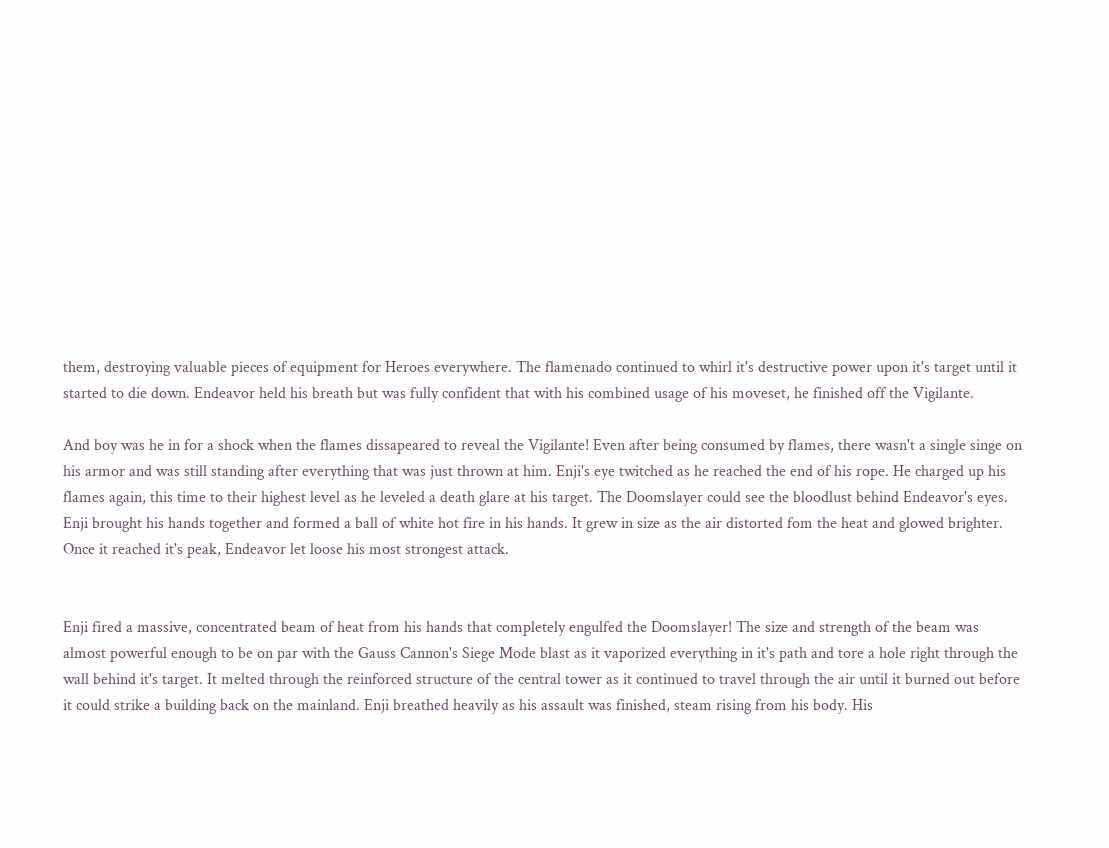them, destroying valuable pieces of equipment for Heroes everywhere. The flamenado continued to whirl it's destructive power upon it's target until it started to die down. Endeavor held his breath but was fully confident that with his combined usage of his moveset, he finished off the Vigilante.

And boy was he in for a shock when the flames dissapeared to reveal the Vigilante! Even after being consumed by flames, there wasn't a single singe on his armor and was still standing after everything that was just thrown at him. Enji's eye twitched as he reached the end of his rope. He charged up his flames again, this time to their highest level as he leveled a death glare at his target. The Doomslayer could see the bloodlust behind Endeavor's eyes. Enji brought his hands together and formed a ball of white hot fire in his hands. It grew in size as the air distorted fom the heat and glowed brighter. Once it reached it's peak, Endeavor let loose his most strongest attack.


Enji fired a massive, concentrated beam of heat from his hands that completely engulfed the Doomslayer! The size and strength of the beam was almost powerful enough to be on par with the Gauss Cannon's Siege Mode blast as it vaporized everything in it's path and tore a hole right through the wall behind it's target. It melted through the reinforced structure of the central tower as it continued to travel through the air until it burned out before it could strike a building back on the mainland. Enji breathed heavily as his assault was finished, steam rising from his body. His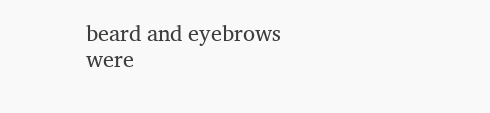beard and eyebrows were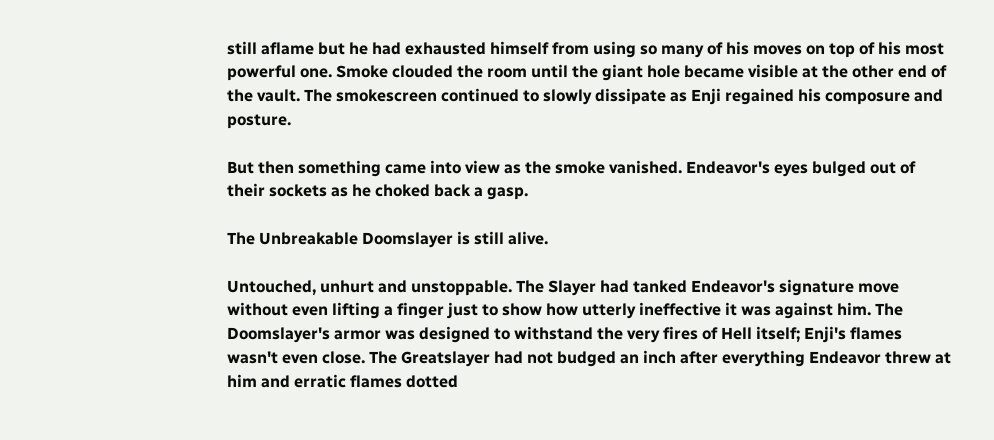still aflame but he had exhausted himself from using so many of his moves on top of his most powerful one. Smoke clouded the room until the giant hole became visible at the other end of the vault. The smokescreen continued to slowly dissipate as Enji regained his composure and posture.

But then something came into view as the smoke vanished. Endeavor's eyes bulged out of their sockets as he choked back a gasp.

The Unbreakable Doomslayer is still alive.

Untouched, unhurt and unstoppable. The Slayer had tanked Endeavor's signature move without even lifting a finger just to show how utterly ineffective it was against him. The Doomslayer's armor was designed to withstand the very fires of Hell itself; Enji's flames wasn't even close. The Greatslayer had not budged an inch after everything Endeavor threw at him and erratic flames dotted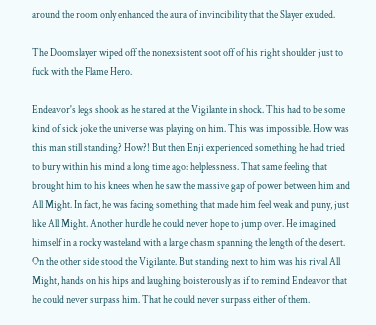around the room only enhanced the aura of invincibility that the Slayer exuded.

The Doomslayer wiped off the nonexsistent soot off of his right shoulder just to fuck with the Flame Hero.

Endeavor's legs shook as he stared at the Vigilante in shock. This had to be some kind of sick joke the universe was playing on him. This was impossible. How was this man still standing? How?! But then Enji experienced something he had tried to bury within his mind a long time ago: helplessness. That same feeling that brought him to his knees when he saw the massive gap of power between him and All Might. In fact, he was facing something that made him feel weak and puny, just like All Might. Another hurdle he could never hope to jump over. He imagined himself in a rocky wasteland with a large chasm spanning the length of the desert. On the other side stood the Vigilante. But standing next to him was his rival All Might, hands on his hips and laughing boisterously as if to remind Endeavor that he could never surpass him. That he could never surpass either of them.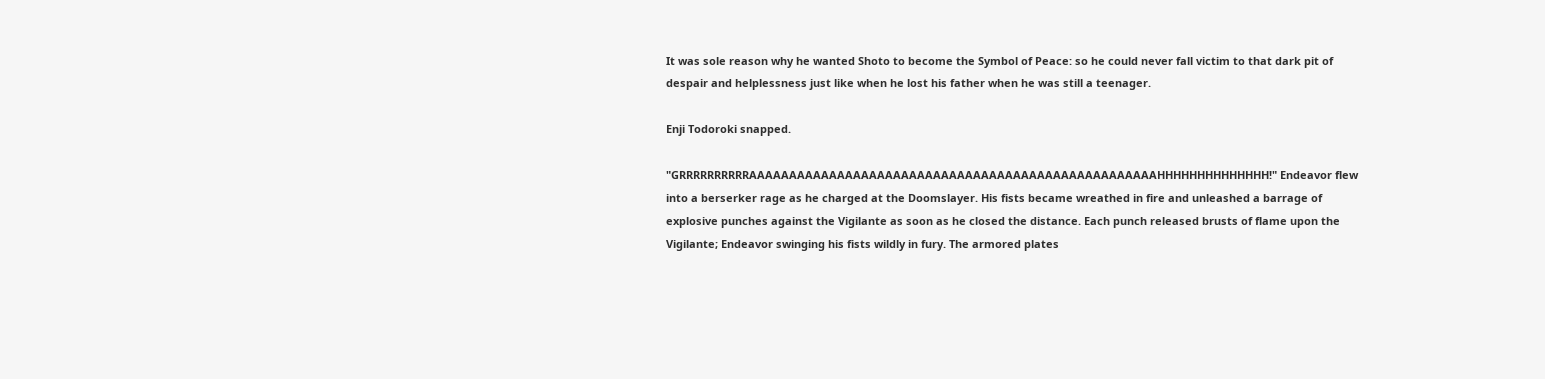It was sole reason why he wanted Shoto to become the Symbol of Peace: so he could never fall victim to that dark pit of despair and helplessness just like when he lost his father when he was still a teenager.

Enji Todoroki snapped.

"GRRRRRRRRRRAAAAAAAAAAAAAAAAAAAAAAAAAAAAAAAAAAAAAAAAAAAAAAAAAAAHHHHHHHHHHHHHH!" Endeavor flew into a berserker rage as he charged at the Doomslayer. His fists became wreathed in fire and unleashed a barrage of explosive punches against the Vigilante as soon as he closed the distance. Each punch released brusts of flame upon the Vigilante; Endeavor swinging his fists wildly in fury. The armored plates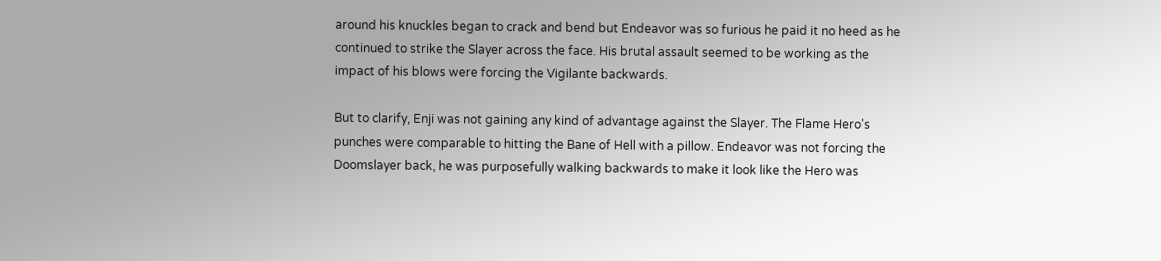around his knuckles began to crack and bend but Endeavor was so furious he paid it no heed as he continued to strike the Slayer across the face. His brutal assault seemed to be working as the impact of his blows were forcing the Vigilante backwards.

But to clarify, Enji was not gaining any kind of advantage against the Slayer. The Flame Hero's punches were comparable to hitting the Bane of Hell with a pillow. Endeavor was not forcing the Doomslayer back, he was purposefully walking backwards to make it look like the Hero was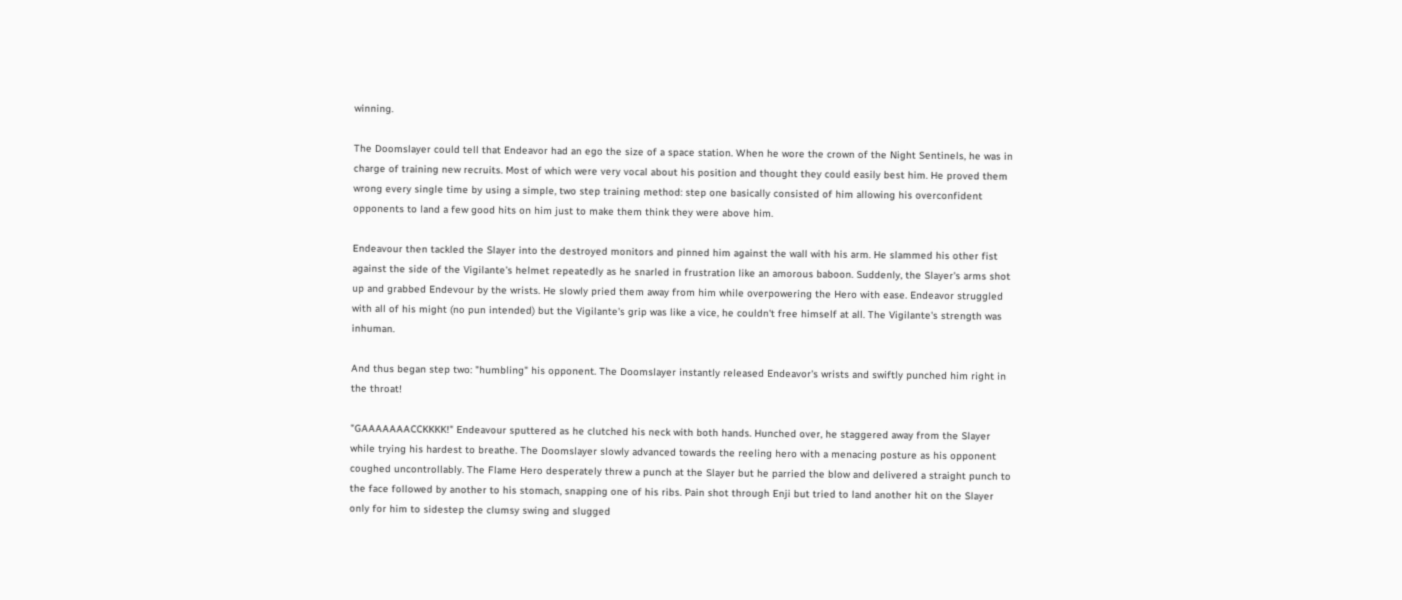winning.

The Doomslayer could tell that Endeavor had an ego the size of a space station. When he wore the crown of the Night Sentinels, he was in charge of training new recruits. Most of which were very vocal about his position and thought they could easily best him. He proved them wrong every single time by using a simple, two step training method: step one basically consisted of him allowing his overconfident opponents to land a few good hits on him just to make them think they were above him.

Endeavour then tackled the Slayer into the destroyed monitors and pinned him against the wall with his arm. He slammed his other fist against the side of the Vigilante's helmet repeatedly as he snarled in frustration like an amorous baboon. Suddenly, the Slayer's arms shot up and grabbed Endevour by the wrists. He slowly pried them away from him while overpowering the Hero with ease. Endeavor struggled with all of his might (no pun intended) but the Vigilante's grip was like a vice, he couldn't free himself at all. The Vigilante's strength was inhuman.

And thus began step two: "humbling" his opponent. The Doomslayer instantly released Endeavor's wrists and swiftly punched him right in the throat!

"GAAAAAAACCKKKK!" Endeavour sputtered as he clutched his neck with both hands. Hunched over, he staggered away from the Slayer while trying his hardest to breathe. The Doomslayer slowly advanced towards the reeling hero with a menacing posture as his opponent coughed uncontrollably. The Flame Hero desperately threw a punch at the Slayer but he parried the blow and delivered a straight punch to the face followed by another to his stomach, snapping one of his ribs. Pain shot through Enji but tried to land another hit on the Slayer only for him to sidestep the clumsy swing and slugged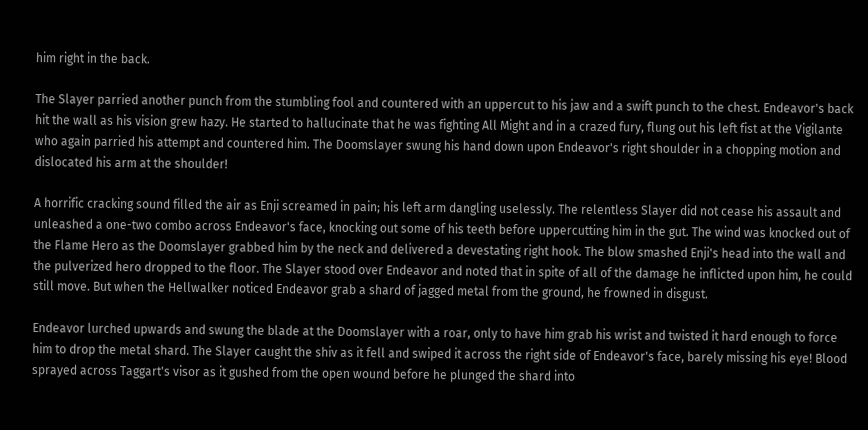him right in the back.

The Slayer parried another punch from the stumbling fool and countered with an uppercut to his jaw and a swift punch to the chest. Endeavor's back hit the wall as his vision grew hazy. He started to hallucinate that he was fighting All Might and in a crazed fury, flung out his left fist at the Vigilante who again parried his attempt and countered him. The Doomslayer swung his hand down upon Endeavor's right shoulder in a chopping motion and dislocated his arm at the shoulder!

A horrific cracking sound filled the air as Enji screamed in pain; his left arm dangling uselessly. The relentless Slayer did not cease his assault and unleashed a one-two combo across Endeavor's face, knocking out some of his teeth before uppercutting him in the gut. The wind was knocked out of the Flame Hero as the Doomslayer grabbed him by the neck and delivered a devestating right hook. The blow smashed Enji's head into the wall and the pulverized hero dropped to the floor. The Slayer stood over Endeavor and noted that in spite of all of the damage he inflicted upon him, he could still move. But when the Hellwalker noticed Endeavor grab a shard of jagged metal from the ground, he frowned in disgust.

Endeavor lurched upwards and swung the blade at the Doomslayer with a roar, only to have him grab his wrist and twisted it hard enough to force him to drop the metal shard. The Slayer caught the shiv as it fell and swiped it across the right side of Endeavor's face, barely missing his eye! Blood sprayed across Taggart's visor as it gushed from the open wound before he plunged the shard into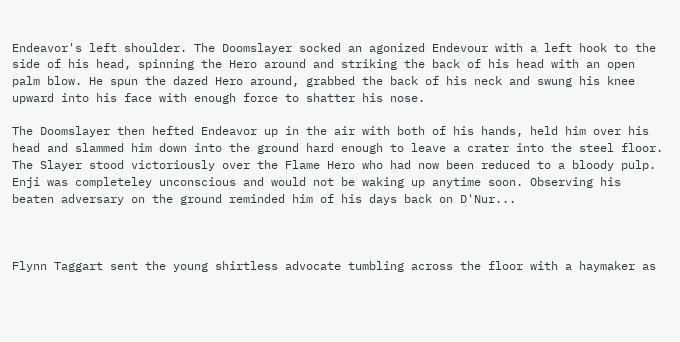Endeavor's left shoulder. The Doomslayer socked an agonized Endevour with a left hook to the side of his head, spinning the Hero around and striking the back of his head with an open palm blow. He spun the dazed Hero around, grabbed the back of his neck and swung his knee upward into his face with enough force to shatter his nose.

The Doomslayer then hefted Endeavor up in the air with both of his hands, held him over his head and slammed him down into the ground hard enough to leave a crater into the steel floor. The Slayer stood victoriously over the Flame Hero who had now been reduced to a bloody pulp. Enji was completeley unconscious and would not be waking up anytime soon. Observing his beaten adversary on the ground reminded him of his days back on D'Nur...



Flynn Taggart sent the young shirtless advocate tumbling across the floor with a haymaker as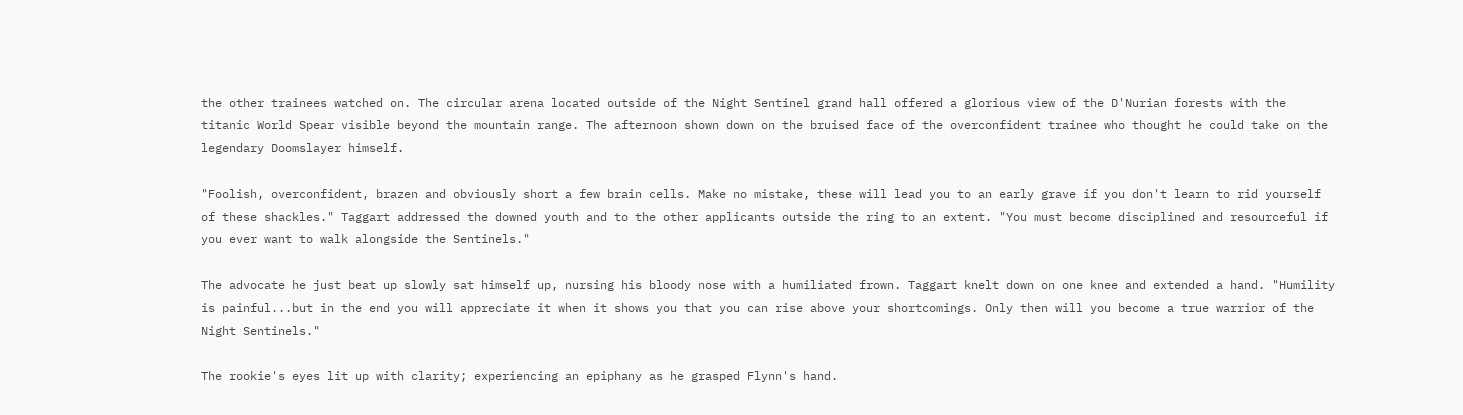the other trainees watched on. The circular arena located outside of the Night Sentinel grand hall offered a glorious view of the D'Nurian forests with the titanic World Spear visible beyond the mountain range. The afternoon shown down on the bruised face of the overconfident trainee who thought he could take on the legendary Doomslayer himself.

"Foolish, overconfident, brazen and obviously short a few brain cells. Make no mistake, these will lead you to an early grave if you don't learn to rid yourself of these shackles." Taggart addressed the downed youth and to the other applicants outside the ring to an extent. "You must become disciplined and resourceful if you ever want to walk alongside the Sentinels."

The advocate he just beat up slowly sat himself up, nursing his bloody nose with a humiliated frown. Taggart knelt down on one knee and extended a hand. "Humility is painful...but in the end you will appreciate it when it shows you that you can rise above your shortcomings. Only then will you become a true warrior of the Night Sentinels."

The rookie's eyes lit up with clarity; experiencing an epiphany as he grasped Flynn's hand.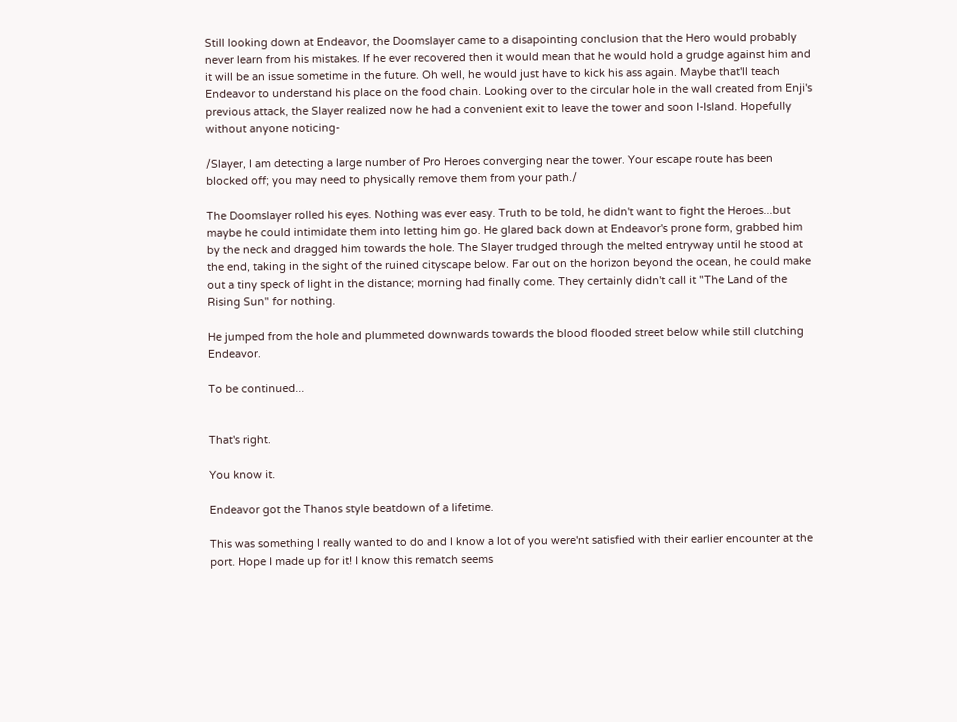Still looking down at Endeavor, the Doomslayer came to a disapointing conclusion that the Hero would probably never learn from his mistakes. If he ever recovered then it would mean that he would hold a grudge against him and it will be an issue sometime in the future. Oh well, he would just have to kick his ass again. Maybe that'll teach Endeavor to understand his place on the food chain. Looking over to the circular hole in the wall created from Enji's previous attack, the Slayer realized now he had a convenient exit to leave the tower and soon I-Island. Hopefully without anyone noticing-

/Slayer, I am detecting a large number of Pro Heroes converging near the tower. Your escape route has been blocked off; you may need to physically remove them from your path./

The Doomslayer rolled his eyes. Nothing was ever easy. Truth to be told, he didn't want to fight the Heroes...but maybe he could intimidate them into letting him go. He glared back down at Endeavor's prone form, grabbed him by the neck and dragged him towards the hole. The Slayer trudged through the melted entryway until he stood at the end, taking in the sight of the ruined cityscape below. Far out on the horizon beyond the ocean, he could make out a tiny speck of light in the distance; morning had finally come. They certainly didn't call it "The Land of the Rising Sun" for nothing.

He jumped from the hole and plummeted downwards towards the blood flooded street below while still clutching Endeavor.

To be continued...


That's right.

You know it.

Endeavor got the Thanos style beatdown of a lifetime.

This was something I really wanted to do and I know a lot of you were'nt satisfied with their earlier encounter at the port. Hope I made up for it! I know this rematch seems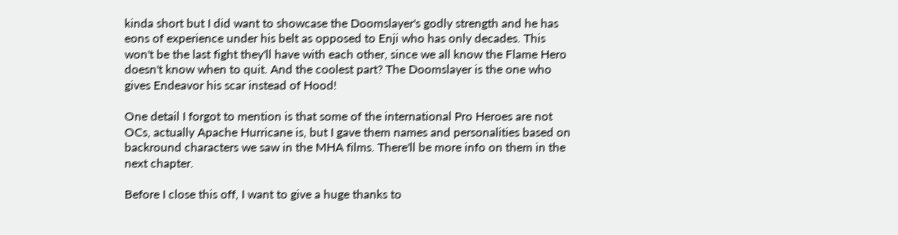kinda short but I did want to showcase the Doomslayer's godly strength and he has eons of experience under his belt as opposed to Enji who has only decades. This won't be the last fight they'll have with each other, since we all know the Flame Hero doesn't know when to quit. And the coolest part? The Doomslayer is the one who gives Endeavor his scar instead of Hood!

One detail I forgot to mention is that some of the international Pro Heroes are not OCs, actually Apache Hurricane is, but I gave them names and personalities based on backround characters we saw in the MHA films. There'll be more info on them in the next chapter.

Before I close this off, I want to give a huge thanks to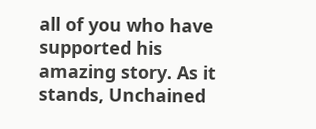all of you who have supported his amazing story. As it stands, Unchained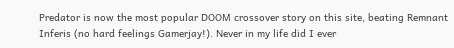Predator is now the most popular DOOM crossover story on this site, beating Remnant Inferis (no hard feelings Gamerjay!). Never in my life did I ever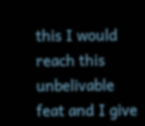this I would reach this unbelivable feat and I give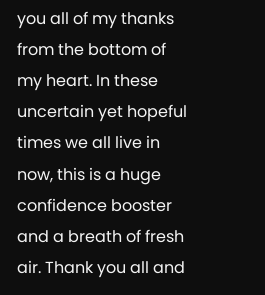you all of my thanks from the bottom of my heart. In these uncertain yet hopeful times we all live in now, this is a huge confidence booster and a breath of fresh air. Thank you all and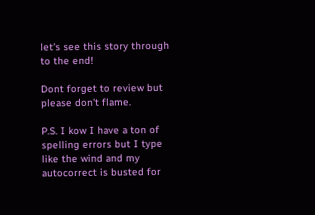let's see this story through to the end!

Dont forget to review but please don't flame.

P.S. I kow I have a ton of spelling errors but I type like the wind and my autocorrect is busted for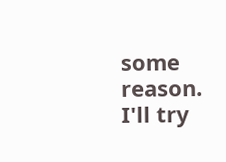some reason. I'll try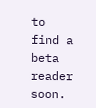to find a beta reader soon.